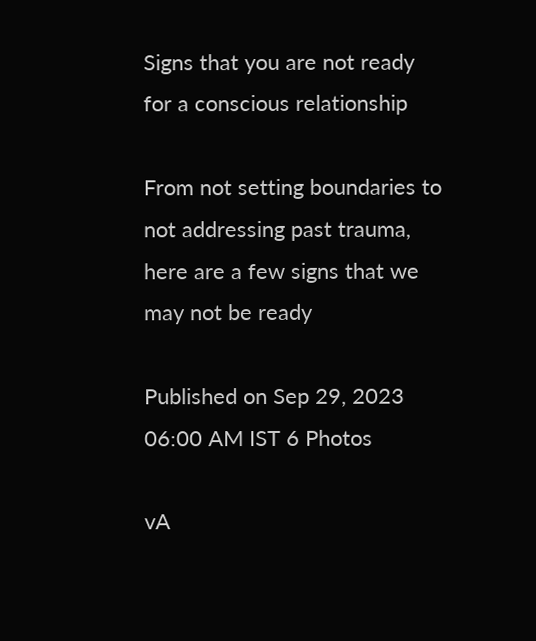Signs that you are not ready for a conscious relationship

From not setting boundaries to not addressing past trauma, here are a few signs that we may not be ready

Published on Sep 29, 2023 06:00 AM IST 6 Photos

vA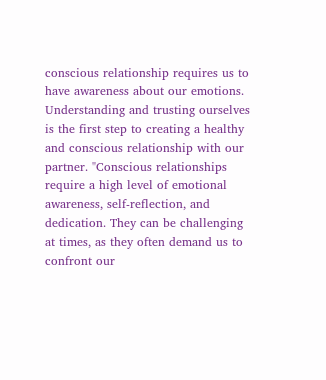conscious relationship requires us to have awareness about our emotions. Understanding and trusting ourselves is the first step to creating a healthy and conscious relationship with our partner. "Conscious relationships require a high level of emotional awareness, self-reflection, and dedication. They can be challenging at times, as they often demand us to confront our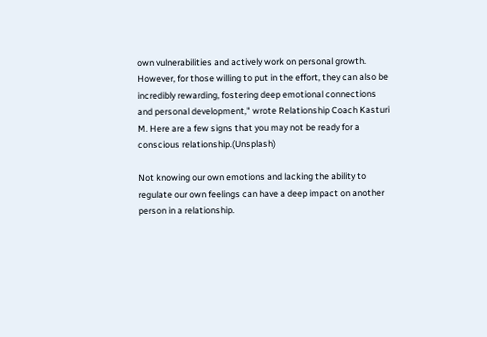own vulnerabilities and actively work on personal growth. However, for those willing to put in the effort, they can also be incredibly rewarding, fostering deep emotional connections and personal development," wrote Relationship Coach Kasturi M. Here are a few signs that you may not be ready for a conscious relationship.(Unsplash)

Not knowing our own emotions and lacking the ability to regulate our own feelings can have a deep impact on another person in a relationship.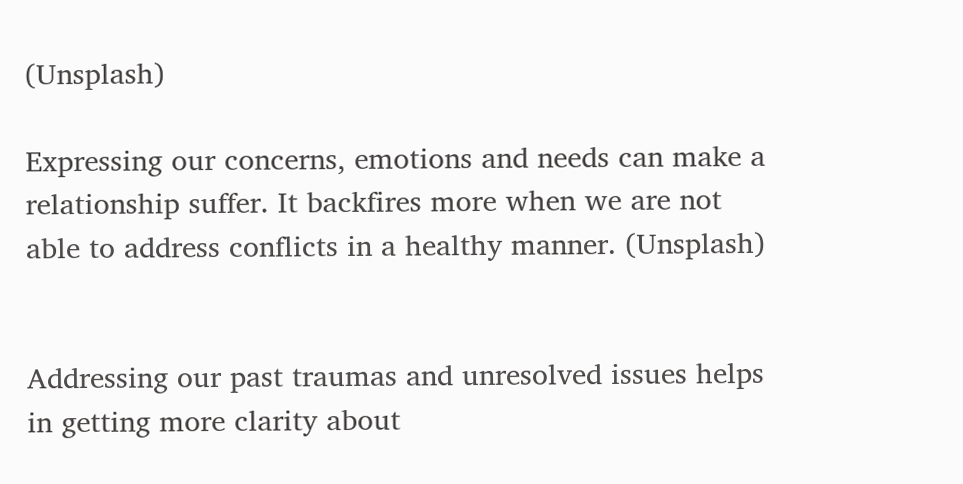(Unsplash)

Expressing our concerns, emotions and needs can make a relationship suffer. It backfires more when we are not able to address conflicts in a healthy manner. (Unsplash)


Addressing our past traumas and unresolved issues helps in getting more clarity about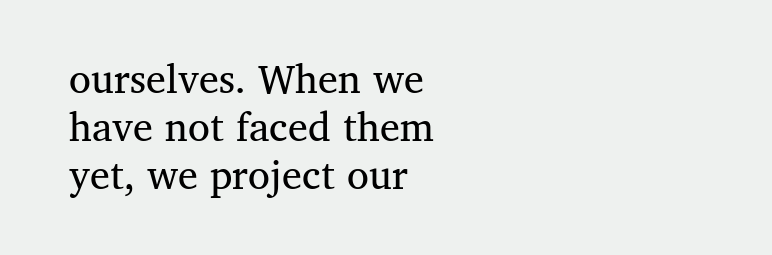ourselves. When we have not faced them yet, we project our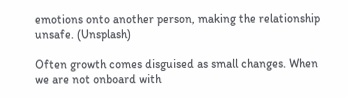emotions onto another person, making the relationship unsafe. (Unsplash)

Often growth comes disguised as small changes. When we are not onboard with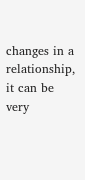changes in a relationship, it can be very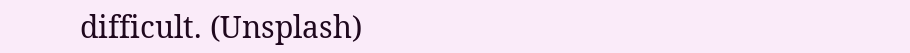difficult. (Unsplash)